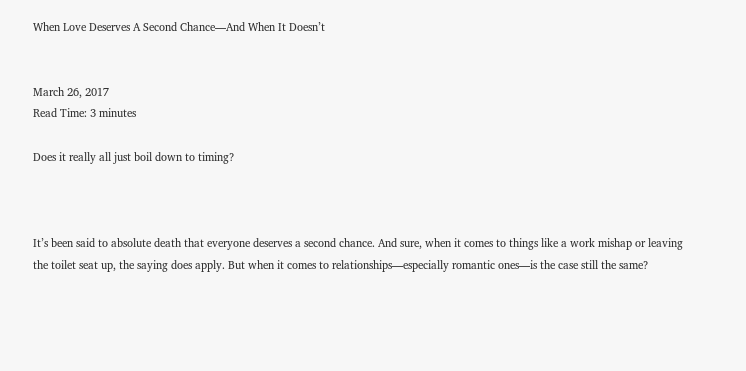When Love Deserves A Second Chance—And When It Doesn’t


March 26, 2017
Read Time: 3 minutes

Does it really all just boil down to timing?



It’s been said to absolute death that everyone deserves a second chance. And sure, when it comes to things like a work mishap or leaving the toilet seat up, the saying does apply. But when it comes to relationships—especially romantic ones—is the case still the same?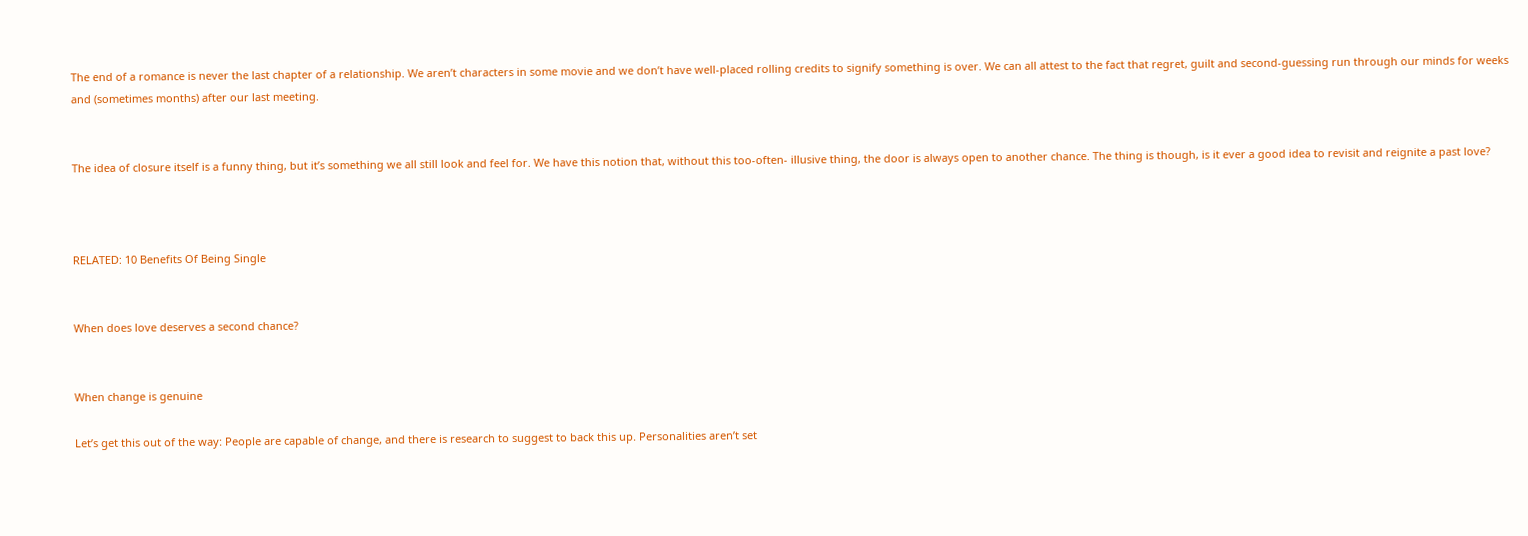The end of a romance is never the last chapter of a relationship. We aren’t characters in some movie and we don’t have well-placed rolling credits to signify something is over. We can all attest to the fact that regret, guilt and second-guessing run through our minds for weeks and (sometimes months) after our last meeting.


The idea of closure itself is a funny thing, but it’s something we all still look and feel for. We have this notion that, without this too-often- illusive thing, the door is always open to another chance. The thing is though, is it ever a good idea to revisit and reignite a past love?



RELATED: 10 Benefits Of Being Single


When does love deserves a second chance?


When change is genuine

Let’s get this out of the way: People are capable of change, and there is research to suggest to back this up. Personalities aren’t set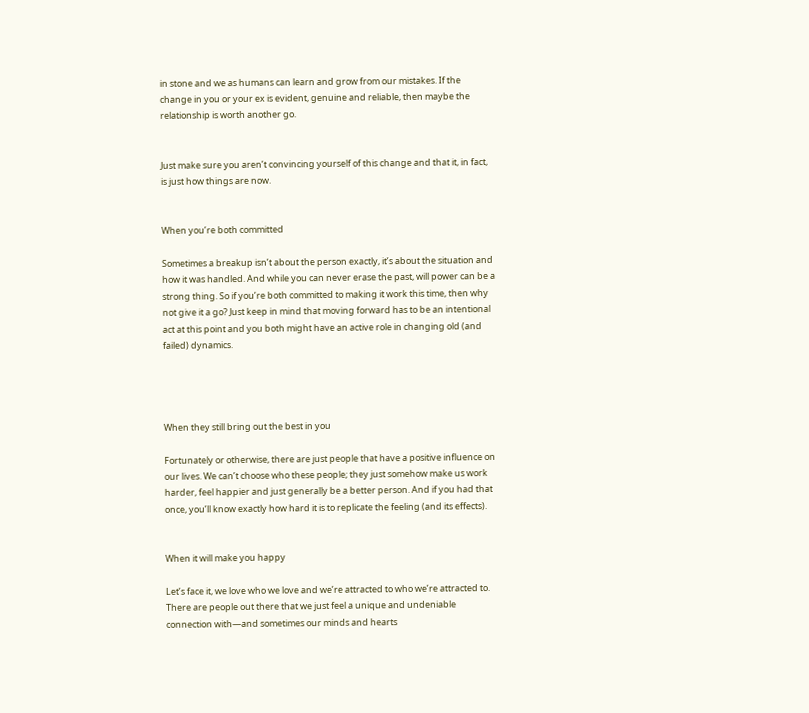in stone and we as humans can learn and grow from our mistakes. If the change in you or your ex is evident, genuine and reliable, then maybe the relationship is worth another go.


Just make sure you aren’t convincing yourself of this change and that it, in fact, is just how things are now.


When you’re both committed

Sometimes a breakup isn’t about the person exactly, it’s about the situation and how it was handled. And while you can never erase the past, will power can be a strong thing. So if you’re both committed to making it work this time, then why not give it a go? Just keep in mind that moving forward has to be an intentional act at this point and you both might have an active role in changing old (and failed) dynamics.




When they still bring out the best in you

Fortunately or otherwise, there are just people that have a positive influence on our lives. We can’t choose who these people; they just somehow make us work harder, feel happier and just generally be a better person. And if you had that once, you’ll know exactly how hard it is to replicate the feeling (and its effects).


When it will make you happy

Let’s face it, we love who we love and we’re attracted to who we’re attracted to. There are people out there that we just feel a unique and undeniable connection with—and sometimes our minds and hearts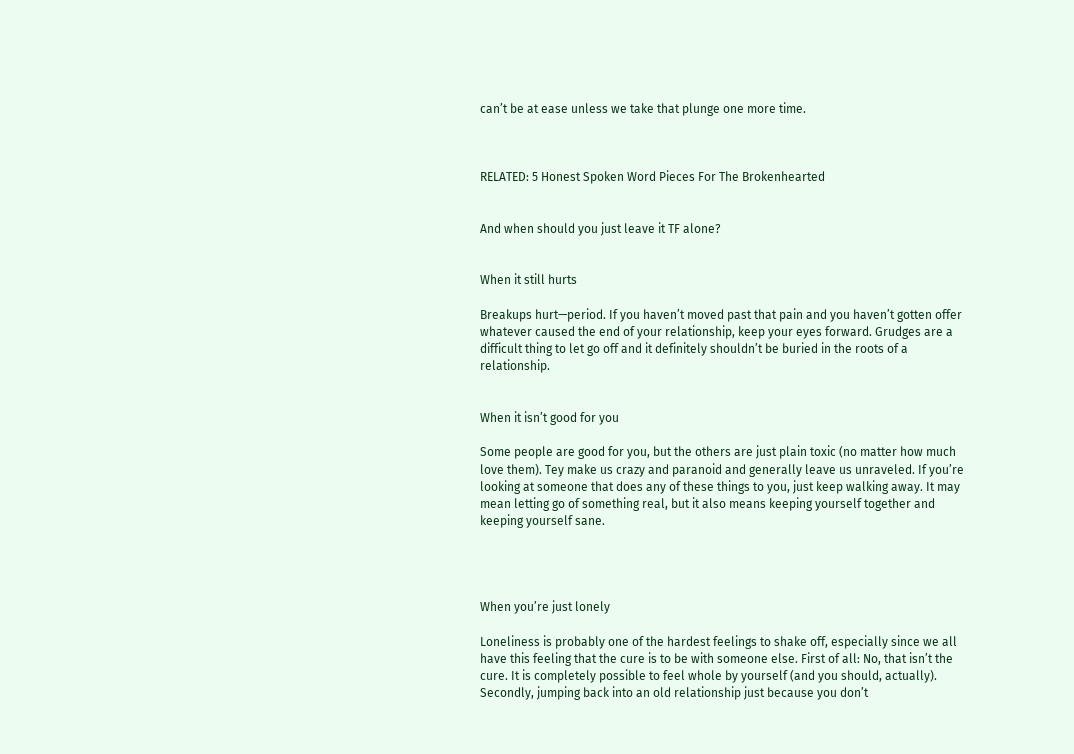can’t be at ease unless we take that plunge one more time.



RELATED: 5 Honest Spoken Word Pieces For The Brokenhearted


And when should you just leave it TF alone?


When it still hurts

Breakups hurt—period. If you haven’t moved past that pain and you haven’t gotten offer whatever caused the end of your relationship, keep your eyes forward. Grudges are a difficult thing to let go off and it definitely shouldn’t be buried in the roots of a relationship.


When it isn’t good for you

Some people are good for you, but the others are just plain toxic (no matter how much love them). Tey make us crazy and paranoid and generally leave us unraveled. If you’re looking at someone that does any of these things to you, just keep walking away. It may mean letting go of something real, but it also means keeping yourself together and keeping yourself sane.




When you’re just lonely

Loneliness is probably one of the hardest feelings to shake off, especially since we all have this feeling that the cure is to be with someone else. First of all: No, that isn’t the cure. It is completely possible to feel whole by yourself (and you should, actually). Secondly, jumping back into an old relationship just because you don’t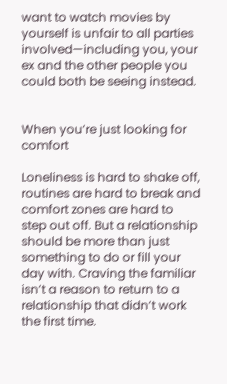want to watch movies by yourself is unfair to all parties involved—including you, your ex and the other people you could both be seeing instead.


When you’re just looking for comfort

Loneliness is hard to shake off, routines are hard to break and comfort zones are hard to step out off. But a relationship should be more than just something to do or fill your day with. Craving the familiar isn’t a reason to return to a relationship that didn’t work the first time.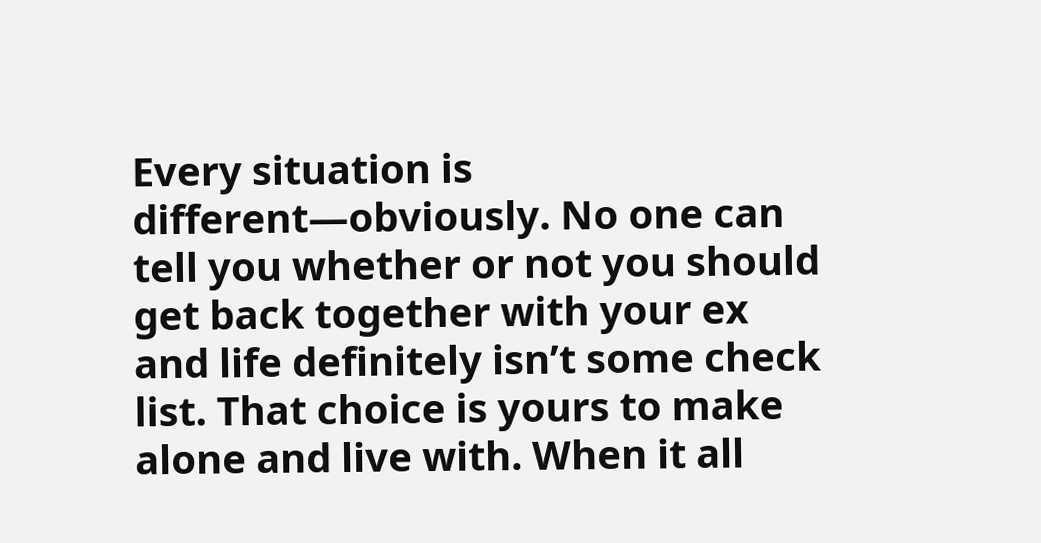Every situation is different—obviously. No one can tell you whether or not you should get back together with your ex and life definitely isn’t some check list. That choice is yours to make alone and live with. When it all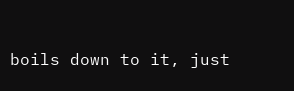boils down to it, just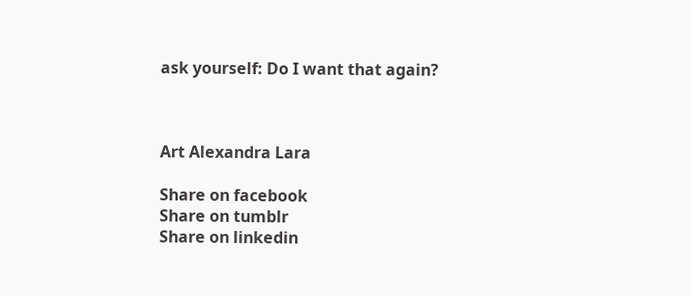ask yourself: Do I want that again?



Art Alexandra Lara

Share on facebook
Share on tumblr
Share on linkedin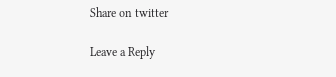Share on twitter

Leave a Reply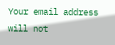Your email address will not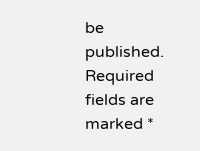be published. Required fields are marked *